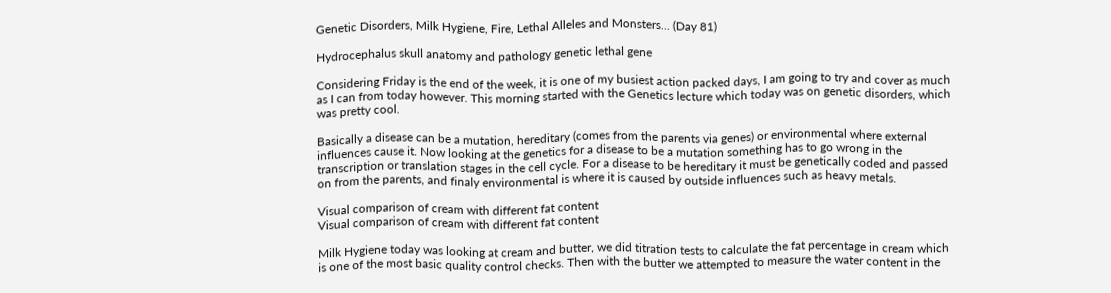Genetic Disorders, Milk Hygiene, Fire, Lethal Alleles and Monsters… (Day 81)

Hydrocephalus skull anatomy and pathology genetic lethal gene

Considering Friday is the end of the week, it is one of my busiest action packed days, I am going to try and cover as much as I can from today however. This morning started with the Genetics lecture which today was on genetic disorders, which was pretty cool.

Basically a disease can be a mutation, hereditary (comes from the parents via genes) or environmental where external influences cause it. Now looking at the genetics for a disease to be a mutation something has to go wrong in the transcription or translation stages in the cell cycle. For a disease to be hereditary it must be genetically coded and passed on from the parents, and finaly environmental is where it is caused by outside influences such as heavy metals.

Visual comparison of cream with different fat content
Visual comparison of cream with different fat content

Milk Hygiene today was looking at cream and butter, we did titration tests to calculate the fat percentage in cream which is one of the most basic quality control checks. Then with the butter we attempted to measure the water content in the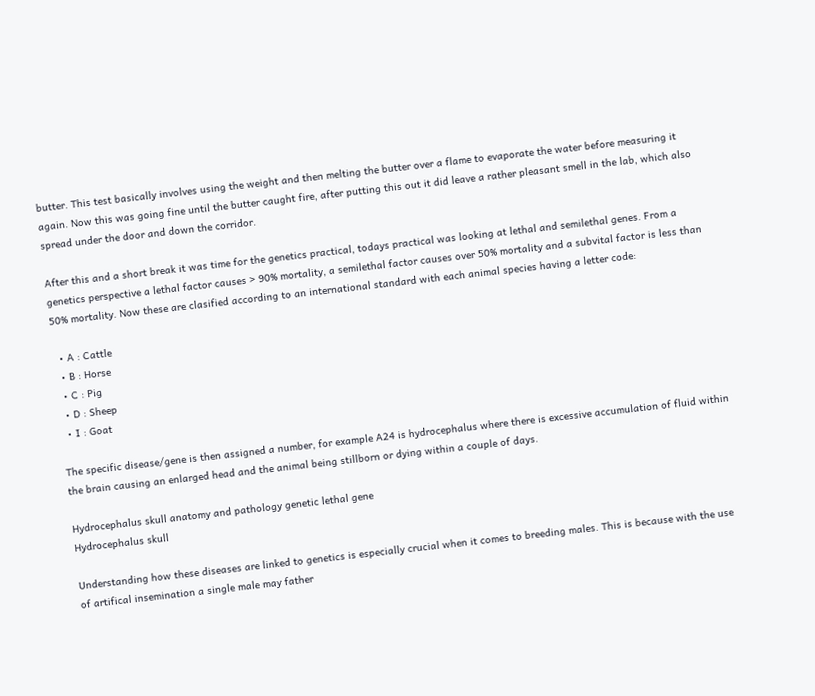butter. This test basically involves using the weight and then melting the butter over a flame to evaporate the water before measuring it again. Now this was going fine until the butter caught fire, after putting this out it did leave a rather pleasant smell in the lab, which also spread under the door and down the corridor.

After this and a short break it was time for the genetics practical, todays practical was looking at lethal and semilethal genes. From a genetics perspective a lethal factor causes > 90% mortality, a semilethal factor causes over 50% mortality and a subvital factor is less than 50% mortality. Now these are clasified according to an international standard with each animal species having a letter code:

  • A : Cattle
  • B : Horse
  • C : Pig
  • D : Sheep
  • I : Goat

The specific disease/gene is then assigned a number, for example A24 is hydrocephalus where there is excessive accumulation of fluid within the brain causing an enlarged head and the animal being stillborn or dying within a couple of days.

Hydrocephalus skull anatomy and pathology genetic lethal gene
Hydrocephalus skull

Understanding how these diseases are linked to genetics is especially crucial when it comes to breeding males. This is because with the use of artifical insemination a single male may father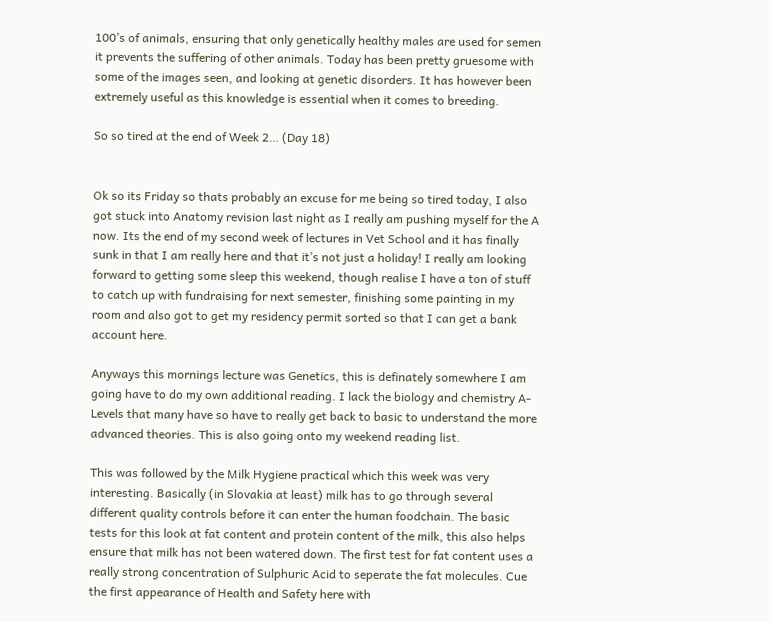100’s of animals, ensuring that only genetically healthy males are used for semen it prevents the suffering of other animals. Today has been pretty gruesome with some of the images seen, and looking at genetic disorders. It has however been extremely useful as this knowledge is essential when it comes to breeding.

So so tired at the end of Week 2… (Day 18)


Ok so its Friday so thats probably an excuse for me being so tired today, I also got stuck into Anatomy revision last night as I really am pushing myself for the A now. Its the end of my second week of lectures in Vet School and it has finally sunk in that I am really here and that it’s not just a holiday! I really am looking forward to getting some sleep this weekend, though realise I have a ton of stuff to catch up with fundraising for next semester, finishing some painting in my room and also got to get my residency permit sorted so that I can get a bank account here.

Anyways this mornings lecture was Genetics, this is definately somewhere I am going have to do my own additional reading. I lack the biology and chemistry A-Levels that many have so have to really get back to basic to understand the more advanced theories. This is also going onto my weekend reading list.

This was followed by the Milk Hygiene practical which this week was very interesting. Basically (in Slovakia at least) milk has to go through several different quality controls before it can enter the human foodchain. The basic tests for this look at fat content and protein content of the milk, this also helps ensure that milk has not been watered down. The first test for fat content uses a really strong concentration of Sulphuric Acid to seperate the fat molecules. Cue the first appearance of Health and Safety here with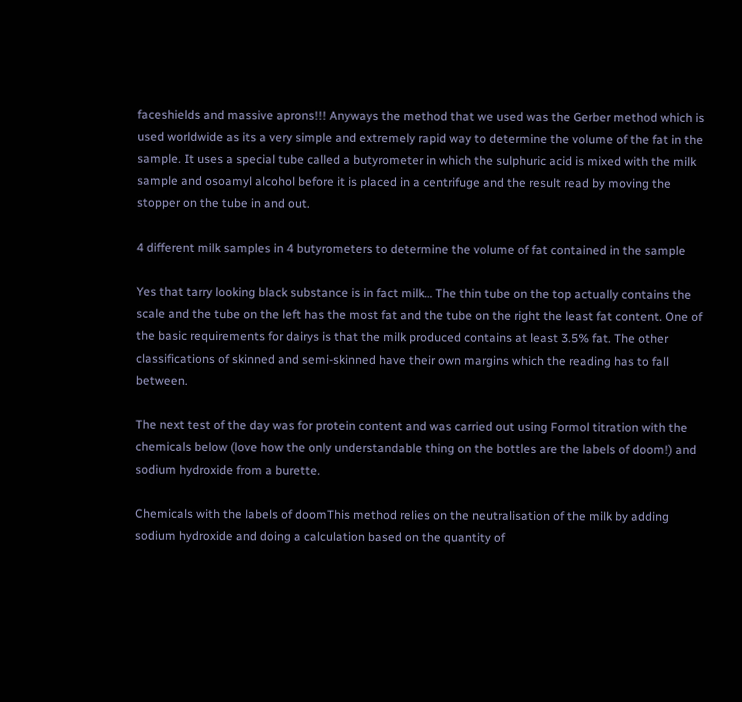faceshields and massive aprons!!! Anyways the method that we used was the Gerber method which is used worldwide as its a very simple and extremely rapid way to determine the volume of the fat in the sample. It uses a special tube called a butyrometer in which the sulphuric acid is mixed with the milk sample and osoamyl alcohol before it is placed in a centrifuge and the result read by moving the stopper on the tube in and out.

4 different milk samples in 4 butyrometers to determine the volume of fat contained in the sample

Yes that tarry looking black substance is in fact milk… The thin tube on the top actually contains the scale and the tube on the left has the most fat and the tube on the right the least fat content. One of the basic requirements for dairys is that the milk produced contains at least 3.5% fat. The other classifications of skinned and semi-skinned have their own margins which the reading has to fall between.

The next test of the day was for protein content and was carried out using Formol titration with the chemicals below (love how the only understandable thing on the bottles are the labels of doom!) and sodium hydroxide from a burette.

Chemicals with the labels of doomThis method relies on the neutralisation of the milk by adding sodium hydroxide and doing a calculation based on the quantity of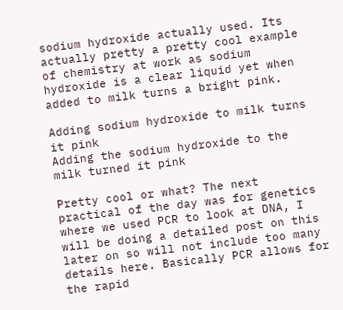sodium hydroxide actually used. Its actually pretty a pretty cool example of chemistry at work as sodium hydroxide is a clear liquid yet when added to milk turns a bright pink.

Adding sodium hydroxide to milk turns it pink
Adding the sodium hydroxide to the milk turned it pink

Pretty cool or what? The next practical of the day was for genetics where we used PCR to look at DNA, I will be doing a detailed post on this later on so will not include too many details here. Basically PCR allows for the rapid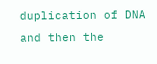duplication of DNA and then the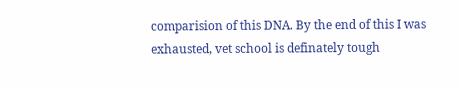comparision of this DNA. By the end of this I was exhausted, vet school is definately tough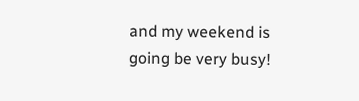and my weekend is going be very busy!